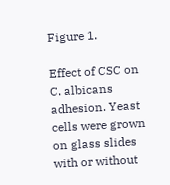Figure 1.

Effect of CSC on C. albicans adhesion. Yeast cells were grown on glass slides with or without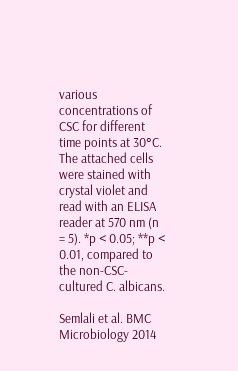various concentrations of CSC for different time points at 30°C. The attached cells were stained with crystal violet and read with an ELISA reader at 570 nm (n = 5). *p < 0.05; **p < 0.01, compared to the non-CSC-cultured C. albicans.

Semlali et al. BMC Microbiology 2014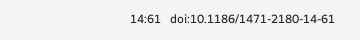14:61   doi:10.1186/1471-2180-14-61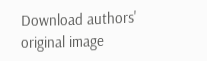Download authors' original image